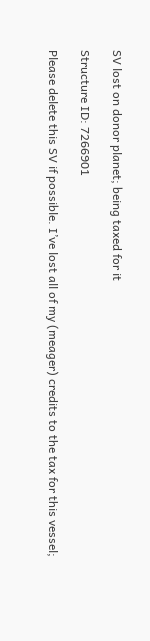SV lost on donor planet; being taxed for it

Structure ID: 7266901

Please delete this SV if possible. I’ve lost all of my (meager) credits to the tax for this vessel;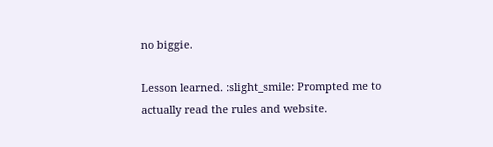no biggie.

Lesson learned. :slight_smile: Prompted me to actually read the rules and website.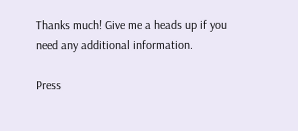Thanks much! Give me a heads up if you need any additional information.

Press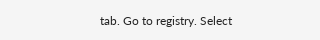tab. Go to registry. Select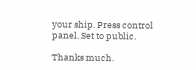your ship. Press control panel. Set to public.

Thanks much.